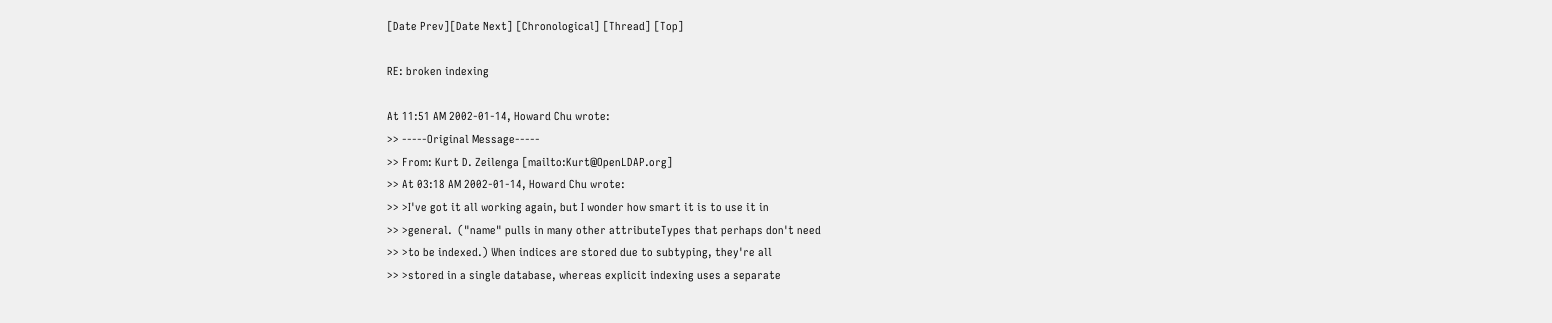[Date Prev][Date Next] [Chronological] [Thread] [Top]

RE: broken indexing

At 11:51 AM 2002-01-14, Howard Chu wrote:
>> -----Original Message-----
>> From: Kurt D. Zeilenga [mailto:Kurt@OpenLDAP.org]
>> At 03:18 AM 2002-01-14, Howard Chu wrote:
>> >I've got it all working again, but I wonder how smart it is to use it in
>> >general.  ("name" pulls in many other attributeTypes that perhaps don't need
>> >to be indexed.) When indices are stored due to subtyping, they're all
>> >stored in a single database, whereas explicit indexing uses a separate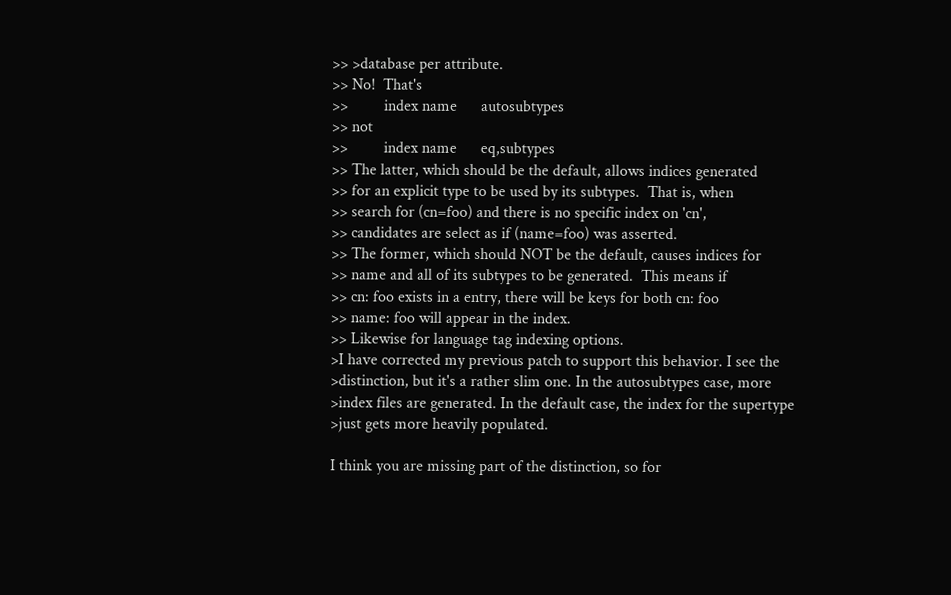>> >database per attribute.
>> No!  That's
>>         index name      autosubtypes
>> not
>>         index name      eq,subtypes
>> The latter, which should be the default, allows indices generated
>> for an explicit type to be used by its subtypes.  That is, when
>> search for (cn=foo) and there is no specific index on 'cn',
>> candidates are select as if (name=foo) was asserted.
>> The former, which should NOT be the default, causes indices for
>> name and all of its subtypes to be generated.  This means if
>> cn: foo exists in a entry, there will be keys for both cn: foo
>> name: foo will appear in the index.
>> Likewise for language tag indexing options.
>I have corrected my previous patch to support this behavior. I see the
>distinction, but it's a rather slim one. In the autosubtypes case, more
>index files are generated. In the default case, the index for the supertype
>just gets more heavily populated.

I think you are missing part of the distinction, so for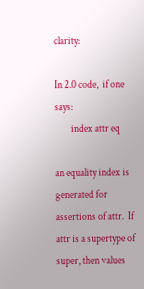clarity:

In 2.0 code,  if one says:
        index attr eq

an equality index is generated for assertions of attr.  If
attr is a supertype of super, then values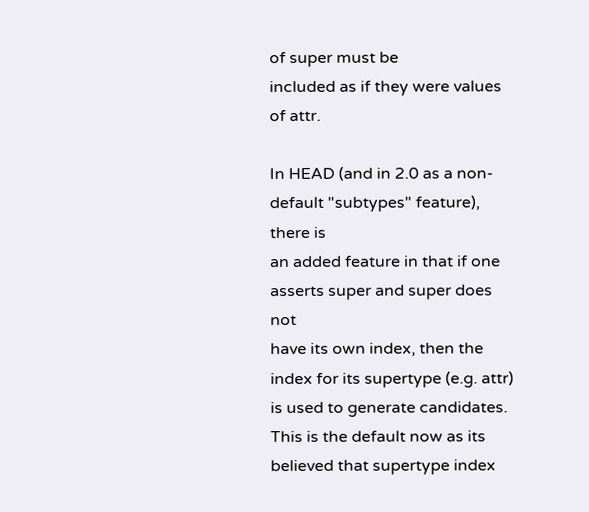of super must be
included as if they were values of attr.

In HEAD (and in 2.0 as a non-default "subtypes" feature), there is
an added feature in that if one asserts super and super does not
have its own index, then the index for its supertype (e.g. attr)
is used to generate candidates.  This is the default now as its
believed that supertype index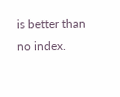is better than no index.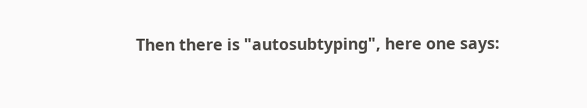Then there is "autosubtyping", here one says: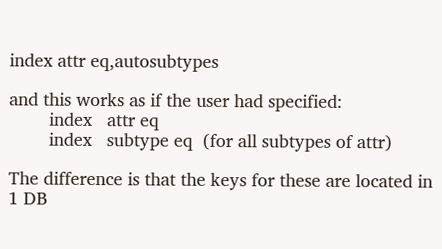index attr eq,autosubtypes

and this works as if the user had specified:
        index   attr eq
        index   subtype eq  (for all subtypes of attr)

The difference is that the keys for these are located in
1 DB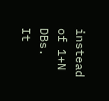instead of 1+N DBs.  It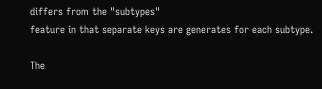differs from the "subtypes"
feature in that separate keys are generates for each subtype.

The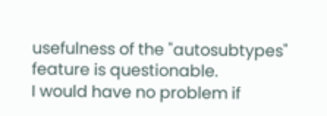usefulness of the "autosubtypes" feature is questionable.
I would have no problem if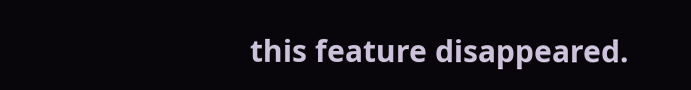this feature disappeared.